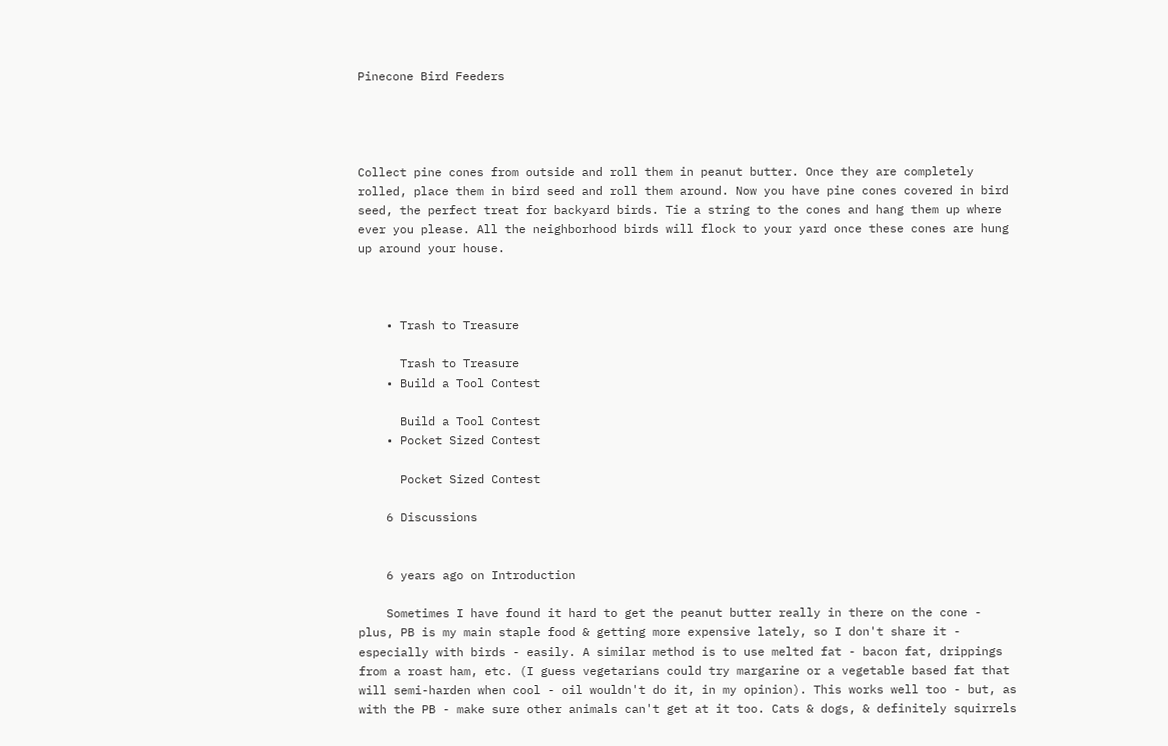Pinecone Bird Feeders




Collect pine cones from outside and roll them in peanut butter. Once they are completely rolled, place them in bird seed and roll them around. Now you have pine cones covered in bird seed, the perfect treat for backyard birds. Tie a string to the cones and hang them up where ever you please. All the neighborhood birds will flock to your yard once these cones are hung up around your house.



    • Trash to Treasure

      Trash to Treasure
    • Build a Tool Contest

      Build a Tool Contest
    • Pocket Sized Contest

      Pocket Sized Contest

    6 Discussions


    6 years ago on Introduction

    Sometimes I have found it hard to get the peanut butter really in there on the cone - plus, PB is my main staple food & getting more expensive lately, so I don't share it - especially with birds - easily. A similar method is to use melted fat - bacon fat, drippings from a roast ham, etc. (I guess vegetarians could try margarine or a vegetable based fat that will semi-harden when cool - oil wouldn't do it, in my opinion). This works well too - but, as with the PB - make sure other animals can't get at it too. Cats & dogs, & definitely squirrels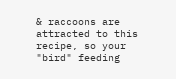& raccoons are attracted to this recipe, so your "bird" feeding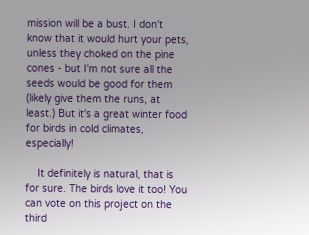mission will be a bust. I don't know that it would hurt your pets, unless they choked on the pine cones - but I'm not sure all the seeds would be good for them (likely give them the runs, at least.) But it's a great winter food for birds in cold climates, especially!

    It definitely is natural, that is for sure. The birds love it too! You can vote on this project on the third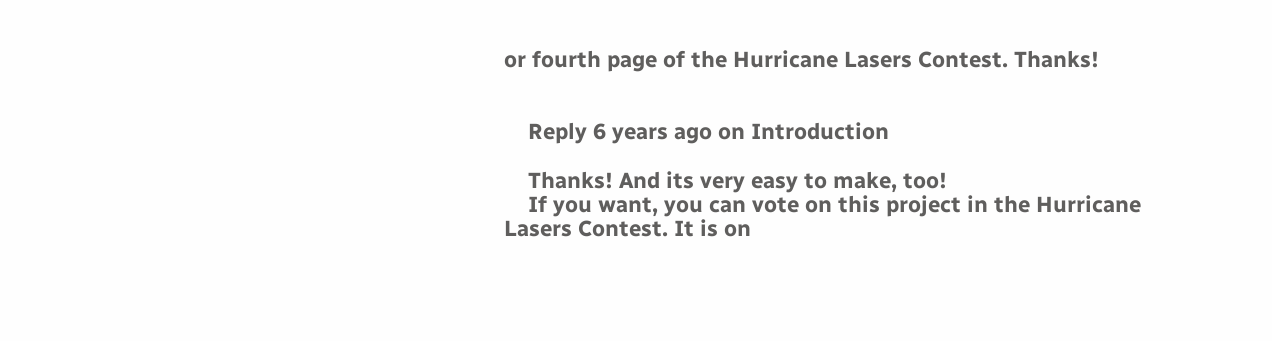or fourth page of the Hurricane Lasers Contest. Thanks!


    Reply 6 years ago on Introduction

    Thanks! And its very easy to make, too!
    If you want, you can vote on this project in the Hurricane Lasers Contest. It is on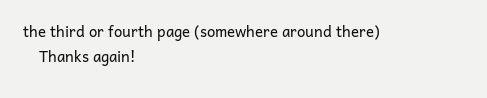the third or fourth page (somewhere around there)
    Thanks again!